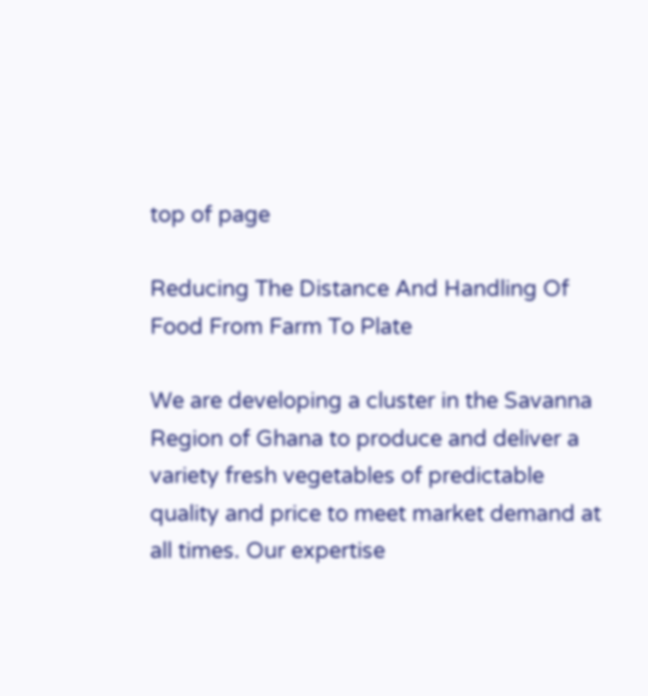top of page

Reducing The Distance And Handling Of Food From Farm To Plate

We are developing a cluster in the Savanna Region of Ghana to produce and deliver a variety fresh vegetables of predictable quality and price to meet market demand at all times. Our expertise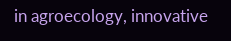in agroecology, innovative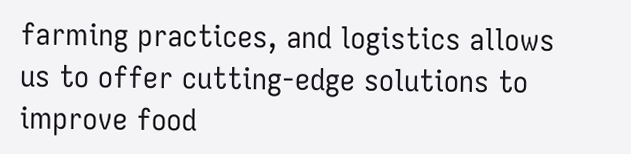farming practices, and logistics allows us to offer cutting-edge solutions to improve food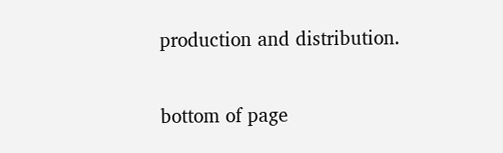production and distribution.

bottom of page